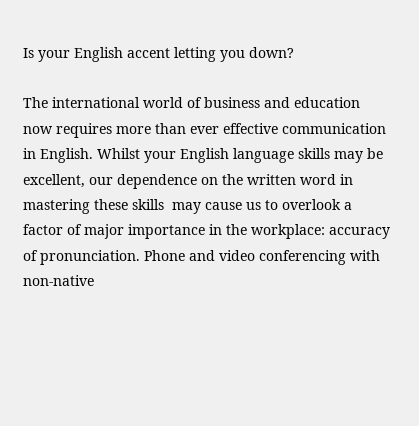Is your English accent letting you down?

The international world of business and education now requires more than ever effective communication in English. Whilst your English language skills may be excellent, our dependence on the written word in mastering these skills  may cause us to overlook a factor of major importance in the workplace: accuracy of pronunciation. Phone and video conferencing with non-native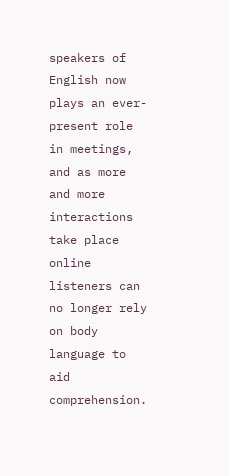speakers of English now plays an ever-present role in meetings, and as more and more interactions take place online listeners can no longer rely on body language to aid comprehension.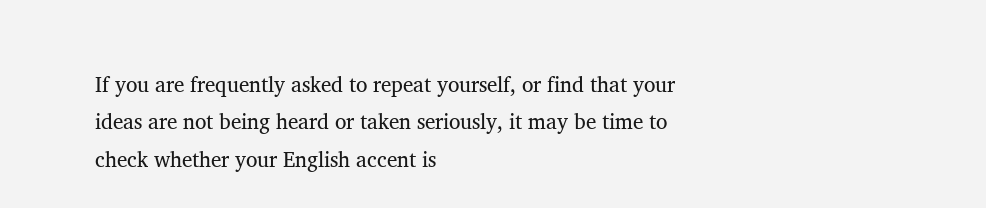If you are frequently asked to repeat yourself, or find that your ideas are not being heard or taken seriously, it may be time to check whether your English accent is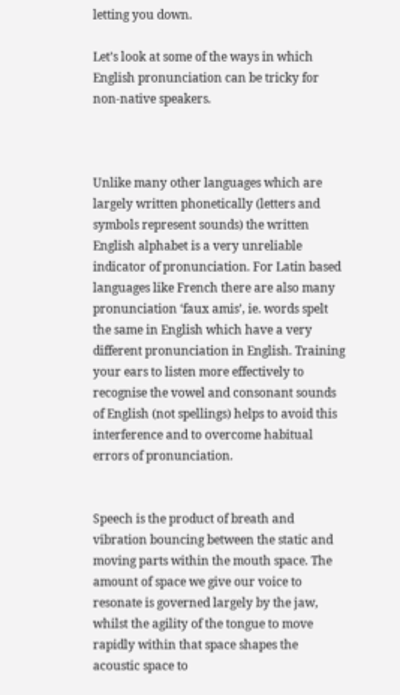letting you down.

Let’s look at some of the ways in which English pronunciation can be tricky for non-native speakers.



Unlike many other languages which are largely written phonetically (letters and symbols represent sounds) the written English alphabet is a very unreliable indicator of pronunciation. For Latin based languages like French there are also many pronunciation ‘faux amis’, ie. words spelt the same in English which have a very different pronunciation in English. Training your ears to listen more effectively to recognise the vowel and consonant sounds of English (not spellings) helps to avoid this interference and to overcome habitual errors of pronunciation.


Speech is the product of breath and vibration bouncing between the static and moving parts within the mouth space. The amount of space we give our voice to resonate is governed largely by the jaw, whilst the agility of the tongue to move rapidly within that space shapes the acoustic space to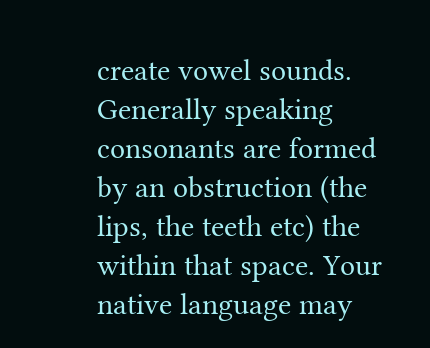create vowel sounds. Generally speaking consonants are formed by an obstruction (the lips, the teeth etc) the within that space. Your native language may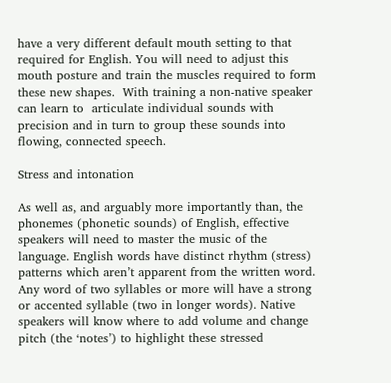have a very different default mouth setting to that required for English. You will need to adjust this mouth posture and train the muscles required to form these new shapes.  With training a non-native speaker can learn to  articulate individual sounds with precision and in turn to group these sounds into flowing, connected speech.

Stress and intonation

As well as, and arguably more importantly than, the phonemes (phonetic sounds) of English, effective speakers will need to master the music of the language. English words have distinct rhythm (stress) patterns which aren’t apparent from the written word. Any word of two syllables or more will have a strong or accented syllable (two in longer words). Native speakers will know where to add volume and change pitch (the ‘notes’) to highlight these stressed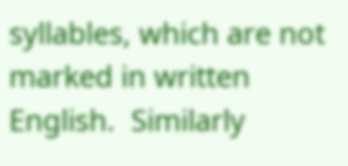syllables, which are not marked in written English.  Similarly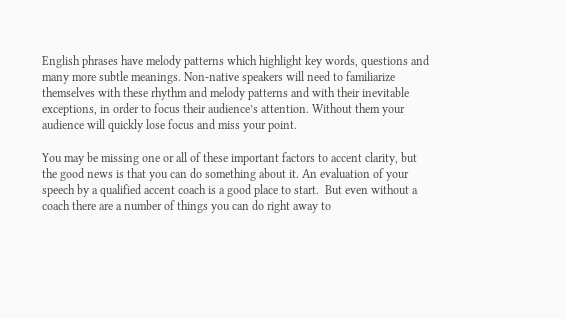English phrases have melody patterns which highlight key words, questions and many more subtle meanings. Non-native speakers will need to familiarize themselves with these rhythm and melody patterns and with their inevitable exceptions, in order to focus their audience’s attention. Without them your audience will quickly lose focus and miss your point.

You may be missing one or all of these important factors to accent clarity, but the good news is that you can do something about it. An evaluation of your speech by a qualified accent coach is a good place to start.  But even without a coach there are a number of things you can do right away to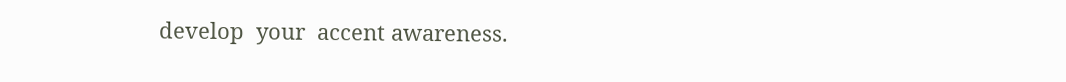develop  your  accent awareness.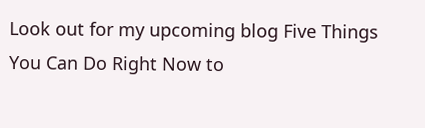Look out for my upcoming blog Five Things You Can Do Right Now to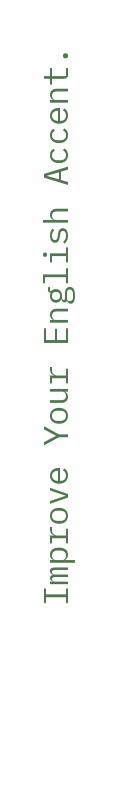Improve Your English Accent.